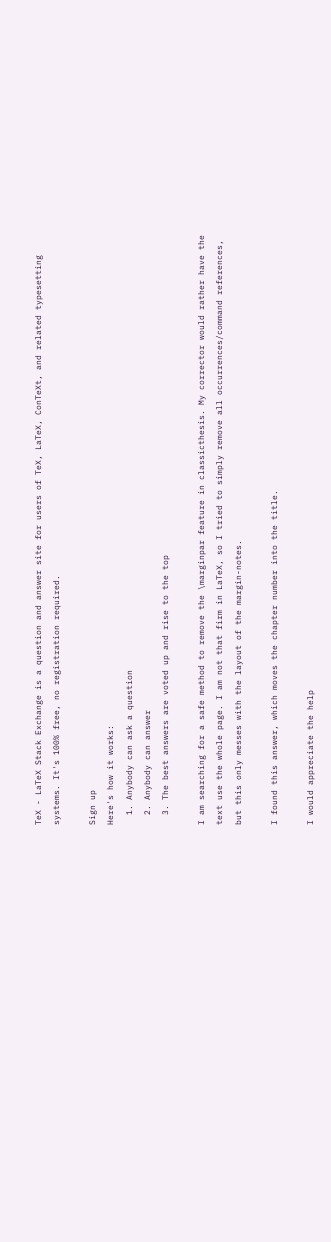TeX - LaTeX Stack Exchange is a question and answer site for users of TeX, LaTeX, ConTeXt, and related typesetting systems. It's 100% free, no registration required.

Sign up
Here's how it works:
  1. Anybody can ask a question
  2. Anybody can answer
  3. The best answers are voted up and rise to the top

I am searching for a safe method to remove the \marginpar feature in classicthesis. My corrector would rather have the text use the whole page. I am not that firm in LaTeX, so I tried to simply remove all occurrences/command references, but this only messes with the layout of the margin-notes.

I found this answer, which moves the chapter number into the title.

I would appreciate the help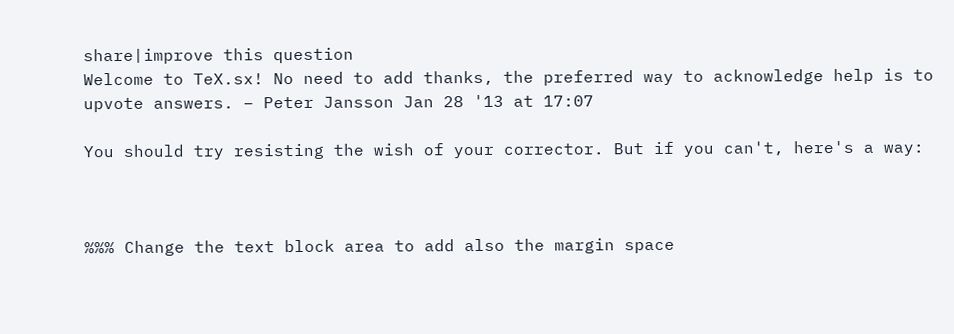share|improve this question
Welcome to TeX.sx! No need to add thanks, the preferred way to acknowledge help is to upvote answers. – Peter Jansson Jan 28 '13 at 17:07

You should try resisting the wish of your corrector. But if you can't, here's a way:



%%% Change the text block area to add also the margin space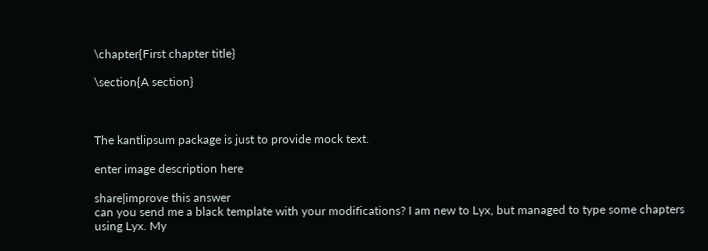\chapter{First chapter title}

\section{A section}



The kantlipsum package is just to provide mock text.

enter image description here

share|improve this answer
can you send me a black template with your modifications? I am new to Lyx, but managed to type some chapters using Lyx. My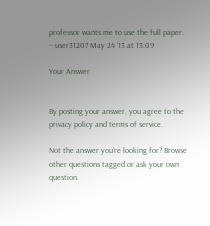professor wants me to use the full paper. – user31207 May 24 '13 at 13:09

Your Answer


By posting your answer, you agree to the privacy policy and terms of service.

Not the answer you're looking for? Browse other questions tagged or ask your own question.